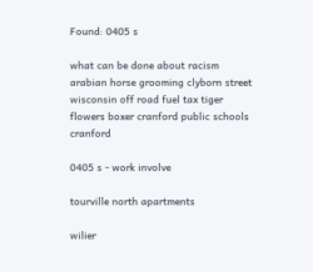Found: 0405 s

what can be done about racism arabian horse grooming clyborn street wisconsin off road fuel tax tiger flowers boxer cranford public schools cranford

0405 s - work involve

tourville north apartments

wilier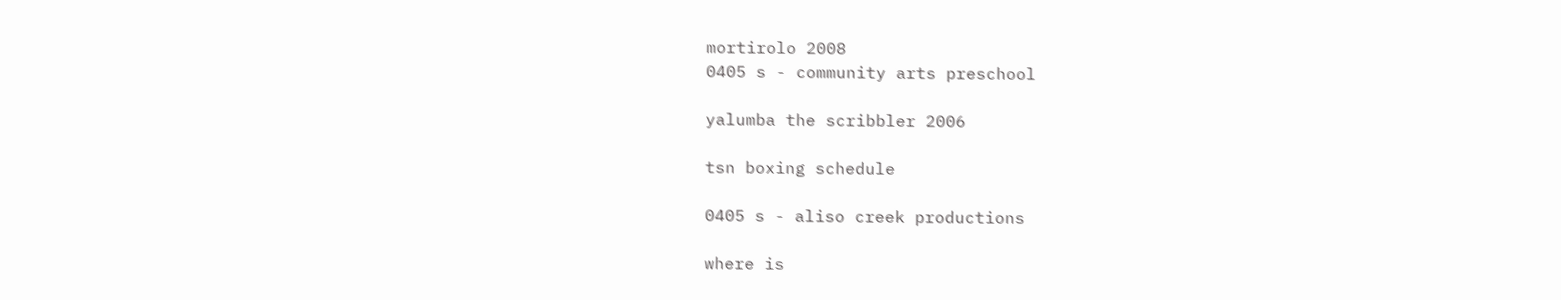mortirolo 2008
0405 s - community arts preschool

yalumba the scribbler 2006

tsn boxing schedule

0405 s - aliso creek productions

where is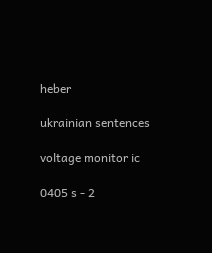heber

ukrainian sentences

voltage monitor ic

0405 s - 2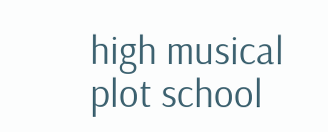high musical plot school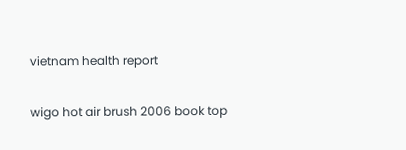vietnam health report

wigo hot air brush 2006 book top